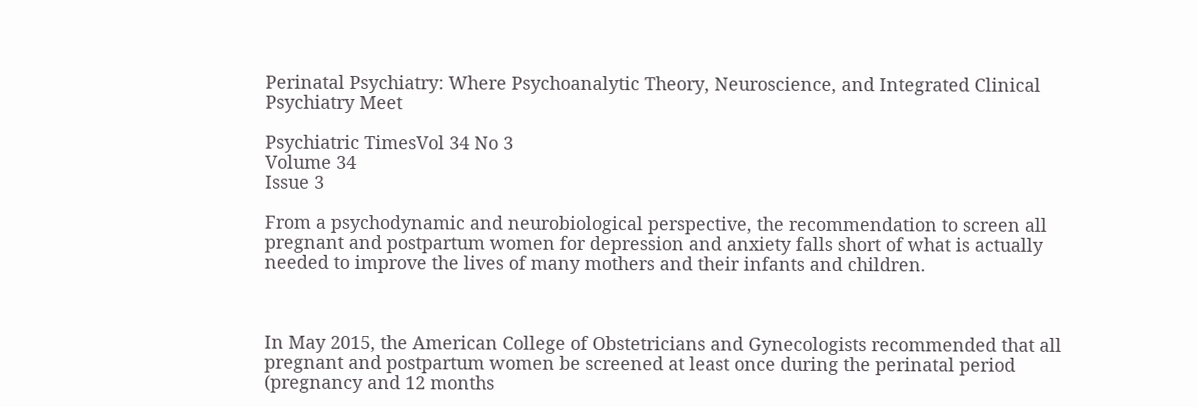Perinatal Psychiatry: Where Psychoanalytic Theory, Neuroscience, and Integrated Clinical Psychiatry Meet

Psychiatric TimesVol 34 No 3
Volume 34
Issue 3

From a psychodynamic and neurobiological perspective, the recommendation to screen all pregnant and postpartum women for depression and anxiety falls short of what is actually needed to improve the lives of many mothers and their infants and children.



In May 2015, the American College of Obstetricians and Gynecologists recommended that all pregnant and postpartum women be screened at least once during the perinatal period (pregnancy and 12 months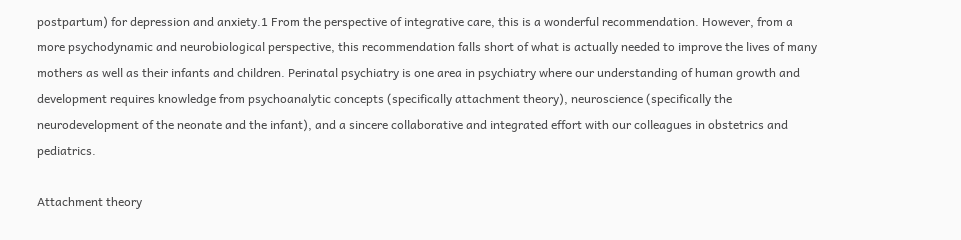postpartum) for depression and anxiety.1 From the perspective of integrative care, this is a wonderful recommendation. However, from a more psychodynamic and neurobiological perspective, this recommendation falls short of what is actually needed to improve the lives of many mothers as well as their infants and children. Perinatal psychiatry is one area in psychiatry where our understanding of human growth and development requires knowledge from psychoanalytic concepts (specifically attachment theory), neuroscience (specifically the neurodevelopment of the neonate and the infant), and a sincere collaborative and integrated effort with our colleagues in obstetrics and pediatrics.

Attachment theory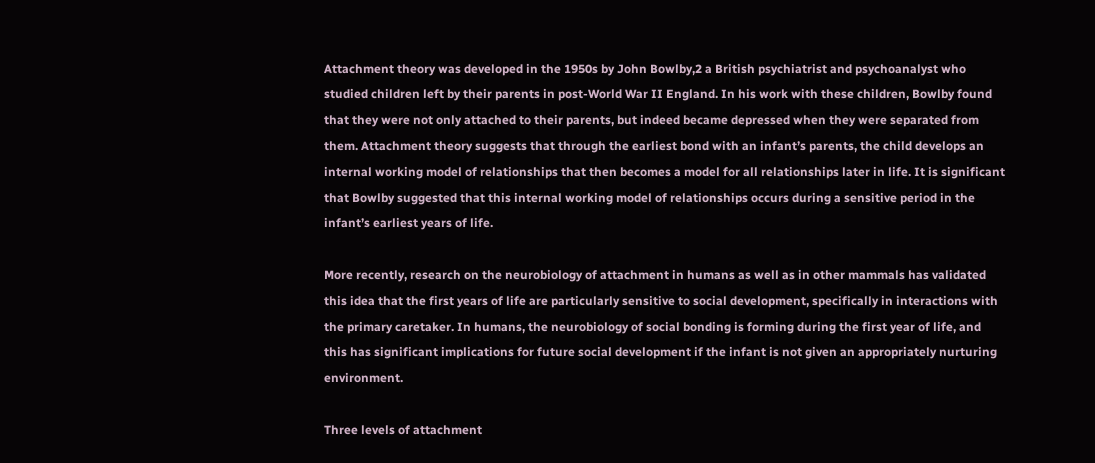Attachment theory was developed in the 1950s by John Bowlby,2 a British psychiatrist and psychoanalyst who studied children left by their parents in post-World War II England. In his work with these children, Bowlby found that they were not only attached to their parents, but indeed became depressed when they were separated from them. Attachment theory suggests that through the earliest bond with an infant’s parents, the child develops an internal working model of relationships that then becomes a model for all relationships later in life. It is significant that Bowlby suggested that this internal working model of relationships occurs during a sensitive period in the infant’s earliest years of life.

More recently, research on the neurobiology of attachment in humans as well as in other mammals has validated this idea that the first years of life are particularly sensitive to social development, specifically in interactions with the primary caretaker. In humans, the neurobiology of social bonding is forming during the first year of life, and this has significant implications for future social development if the infant is not given an appropriately nurturing environment.

Three levels of attachment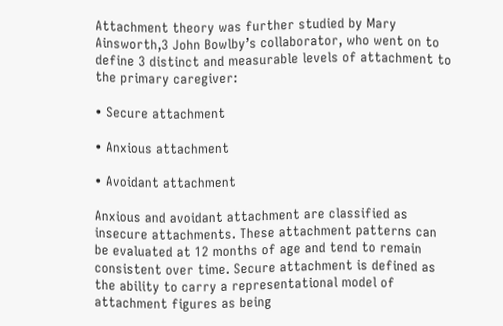Attachment theory was further studied by Mary Ainsworth,3 John Bowlby’s collaborator, who went on to define 3 distinct and measurable levels of attachment to the primary caregiver:

• Secure attachment

• Anxious attachment

• Avoidant attachment

Anxious and avoidant attachment are classified as insecure attachments. These attachment patterns can be evaluated at 12 months of age and tend to remain consistent over time. Secure attachment is defined as the ability to carry a representational model of attachment figures as being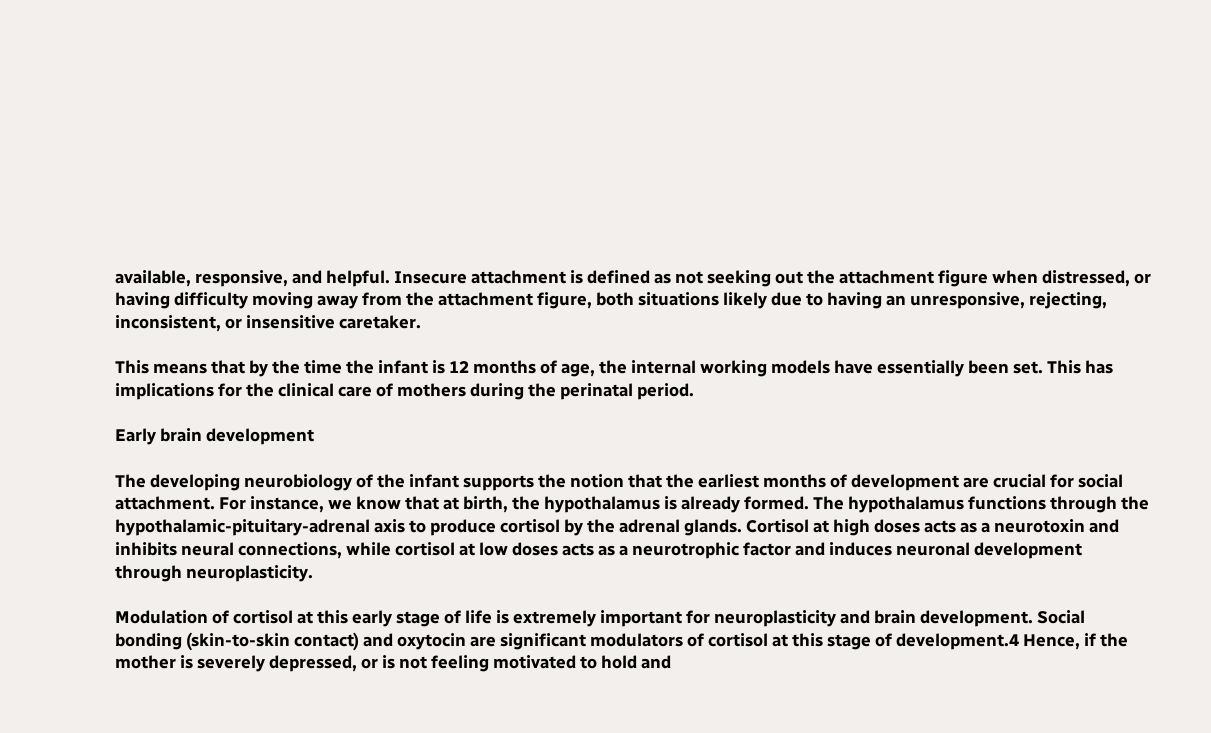available, responsive, and helpful. Insecure attachment is defined as not seeking out the attachment figure when distressed, or having difficulty moving away from the attachment figure, both situations likely due to having an unresponsive, rejecting, inconsistent, or insensitive caretaker.

This means that by the time the infant is 12 months of age, the internal working models have essentially been set. This has implications for the clinical care of mothers during the perinatal period.

Early brain development

The developing neurobiology of the infant supports the notion that the earliest months of development are crucial for social attachment. For instance, we know that at birth, the hypothalamus is already formed. The hypothalamus functions through the hypothalamic-pituitary-adrenal axis to produce cortisol by the adrenal glands. Cortisol at high doses acts as a neurotoxin and inhibits neural connections, while cortisol at low doses acts as a neurotrophic factor and induces neuronal development through neuroplasticity.

Modulation of cortisol at this early stage of life is extremely important for neuroplasticity and brain development. Social bonding (skin-to-skin contact) and oxytocin are significant modulators of cortisol at this stage of development.4 Hence, if the mother is severely depressed, or is not feeling motivated to hold and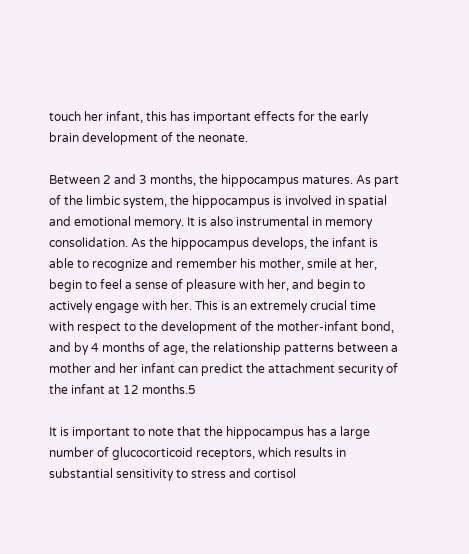touch her infant, this has important effects for the early brain development of the neonate.

Between 2 and 3 months, the hippocampus matures. As part of the limbic system, the hippocampus is involved in spatial and emotional memory. It is also instrumental in memory consolidation. As the hippocampus develops, the infant is able to recognize and remember his mother, smile at her, begin to feel a sense of pleasure with her, and begin to actively engage with her. This is an extremely crucial time with respect to the development of the mother-infant bond, and by 4 months of age, the relationship patterns between a mother and her infant can predict the attachment security of the infant at 12 months.5

It is important to note that the hippocampus has a large number of glucocorticoid receptors, which results in substantial sensitivity to stress and cortisol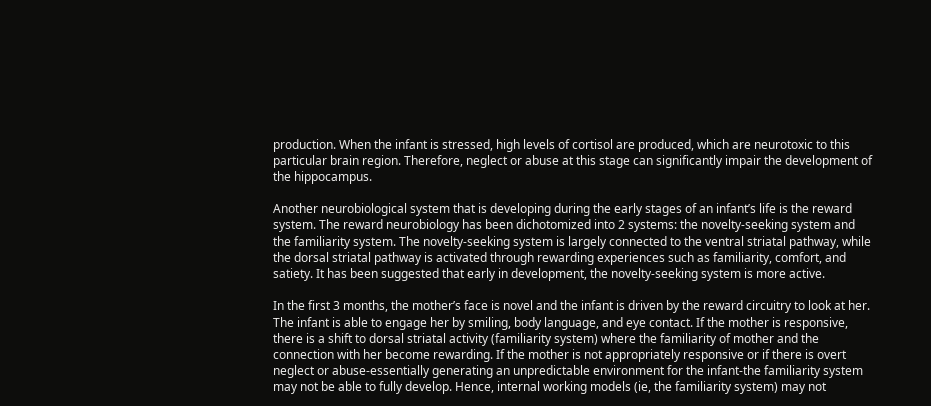production. When the infant is stressed, high levels of cortisol are produced, which are neurotoxic to this particular brain region. Therefore, neglect or abuse at this stage can significantly impair the development of the hippocampus.

Another neurobiological system that is developing during the early stages of an infant’s life is the reward system. The reward neurobiology has been dichotomized into 2 systems: the novelty-seeking system and the familiarity system. The novelty-seeking system is largely connected to the ventral striatal pathway, while the dorsal striatal pathway is activated through rewarding experiences such as familiarity, comfort, and satiety. It has been suggested that early in development, the novelty-seeking system is more active.

In the first 3 months, the mother’s face is novel and the infant is driven by the reward circuitry to look at her. The infant is able to engage her by smiling, body language, and eye contact. If the mother is responsive, there is a shift to dorsal striatal activity (familiarity system) where the familiarity of mother and the connection with her become rewarding. If the mother is not appropriately responsive or if there is overt neglect or abuse-essentially generating an unpredictable environment for the infant-the familiarity system may not be able to fully develop. Hence, internal working models (ie, the familiarity system) may not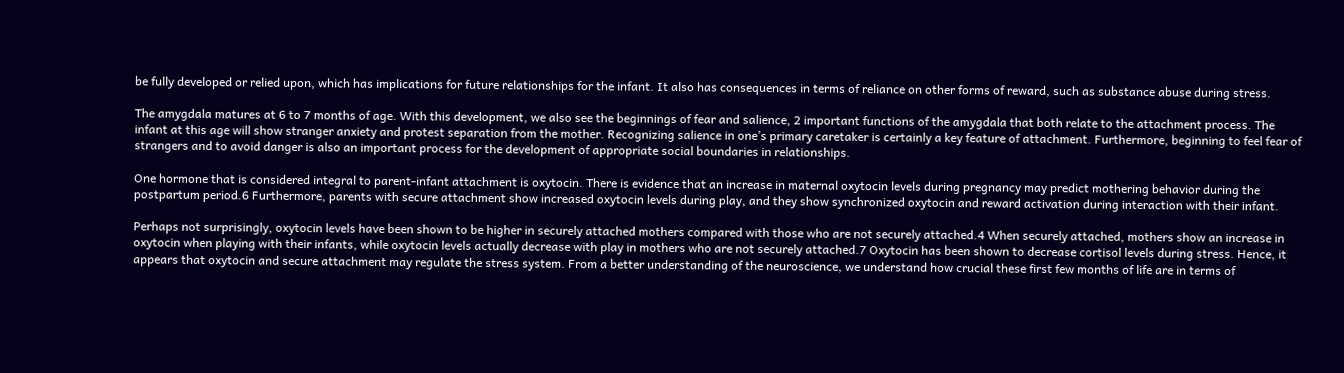be fully developed or relied upon, which has implications for future relationships for the infant. It also has consequences in terms of reliance on other forms of reward, such as substance abuse during stress.

The amygdala matures at 6 to 7 months of age. With this development, we also see the beginnings of fear and salience, 2 important functions of the amygdala that both relate to the attachment process. The infant at this age will show stranger anxiety and protest separation from the mother. Recognizing salience in one’s primary caretaker is certainly a key feature of attachment. Furthermore, beginning to feel fear of strangers and to avoid danger is also an important process for the development of appropriate social boundaries in relationships.

One hormone that is considered integral to parent-infant attachment is oxytocin. There is evidence that an increase in maternal oxytocin levels during pregnancy may predict mothering behavior during the postpartum period.6 Furthermore, parents with secure attachment show increased oxytocin levels during play, and they show synchronized oxytocin and reward activation during interaction with their infant.

Perhaps not surprisingly, oxytocin levels have been shown to be higher in securely attached mothers compared with those who are not securely attached.4 When securely attached, mothers show an increase in oxytocin when playing with their infants, while oxytocin levels actually decrease with play in mothers who are not securely attached.7 Oxytocin has been shown to decrease cortisol levels during stress. Hence, it appears that oxytocin and secure attachment may regulate the stress system. From a better understanding of the neuroscience, we understand how crucial these first few months of life are in terms of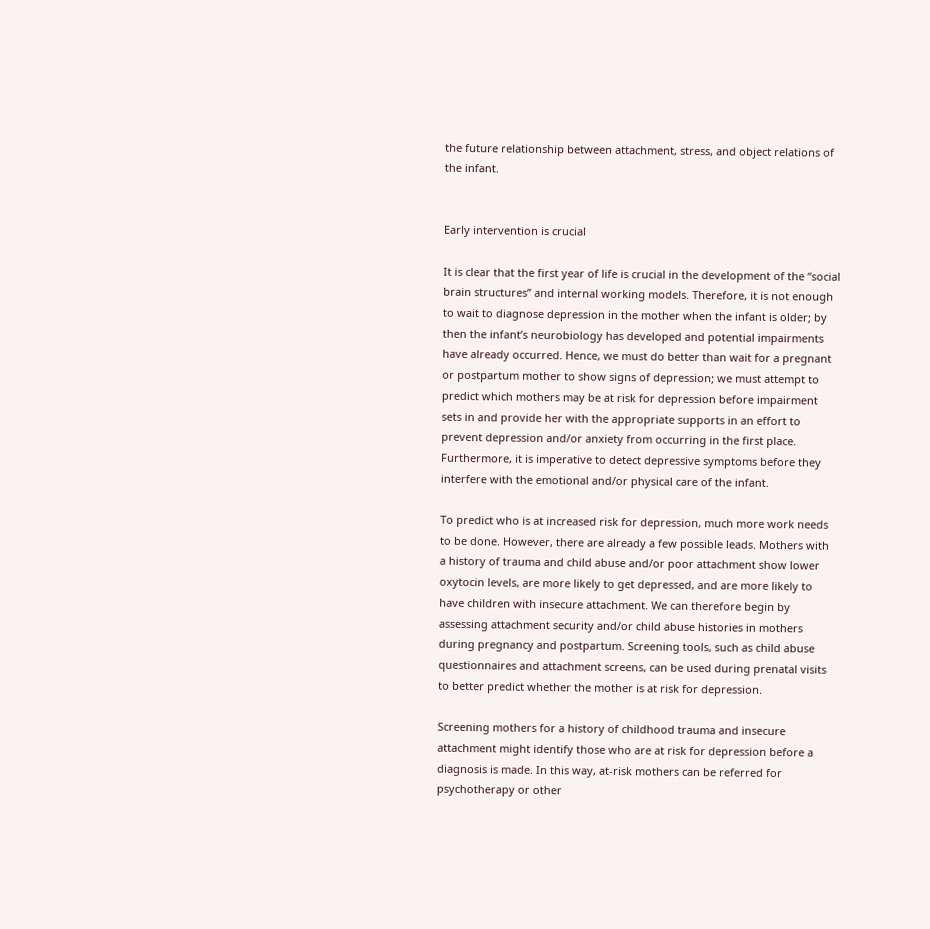the future relationship between attachment, stress, and object relations of the infant.


Early intervention is crucial

It is clear that the first year of life is crucial in the development of the “social brain structures” and internal working models. Therefore, it is not enough to wait to diagnose depression in the mother when the infant is older; by then the infant’s neurobiology has developed and potential impairments have already occurred. Hence, we must do better than wait for a pregnant or postpartum mother to show signs of depression; we must attempt to predict which mothers may be at risk for depression before impairment sets in and provide her with the appropriate supports in an effort to prevent depression and/or anxiety from occurring in the first place. Furthermore, it is imperative to detect depressive symptoms before they interfere with the emotional and/or physical care of the infant.

To predict who is at increased risk for depression, much more work needs to be done. However, there are already a few possible leads. Mothers with a history of trauma and child abuse and/or poor attachment show lower oxytocin levels, are more likely to get depressed, and are more likely to have children with insecure attachment. We can therefore begin by assessing attachment security and/or child abuse histories in mothers during pregnancy and postpartum. Screening tools, such as child abuse questionnaires and attachment screens, can be used during prenatal visits to better predict whether the mother is at risk for depression.

Screening mothers for a history of childhood trauma and insecure attachment might identify those who are at risk for depression before a diagnosis is made. In this way, at-risk mothers can be referred for psychotherapy or other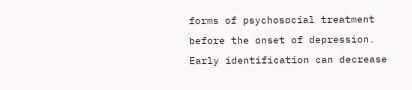forms of psychosocial treatment before the onset of depression. Early identification can decrease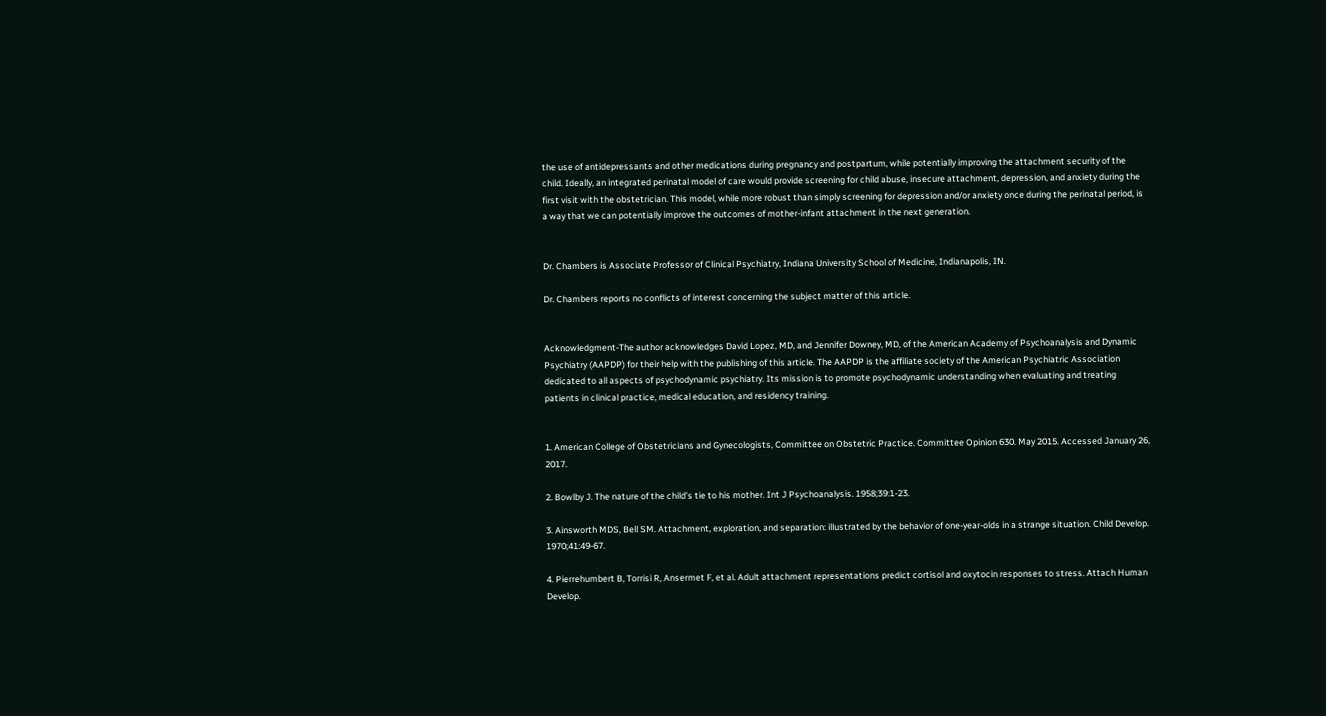the use of antidepressants and other medications during pregnancy and postpartum, while potentially improving the attachment security of the child. Ideally, an integrated perinatal model of care would provide screening for child abuse, insecure attachment, depression, and anxiety during the first visit with the obstetrician. This model, while more robust than simply screening for depression and/or anxiety once during the perinatal period, is a way that we can potentially improve the outcomes of mother-infant attachment in the next generation.


Dr. Chambers is Associate Professor of Clinical Psychiatry, Indiana University School of Medicine, Indianapolis, IN.

Dr. Chambers reports no conflicts of interest concerning the subject matter of this article.


Acknowledgment-The author acknowledges David Lopez, MD, and Jennifer Downey, MD, of the American Academy of Psychoanalysis and Dynamic Psychiatry (AAPDP) for their help with the publishing of this article. The AAPDP is the affiliate society of the American Psychiatric Association dedicated to all aspects of psychodynamic psychiatry. Its mission is to promote psychodynamic understanding when evaluating and treating patients in clinical practice, medical education, and residency training.


1. American College of Obstetricians and Gynecologists, Committee on Obstetric Practice. Committee Opinion 630. May 2015. Accessed January 26, 2017.

2. Bowlby J. The nature of the child’s tie to his mother. Int J Psychoanalysis. 1958;39:1-23.

3. Ainsworth MDS, Bell SM. Attachment, exploration, and separation: illustrated by the behavior of one-year-olds in a strange situation. Child Develop. 1970;41:49-67.

4. Pierrehumbert B, Torrisi R, Ansermet F, et al. Adult attachment representations predict cortisol and oxytocin responses to stress. Attach Human Develop.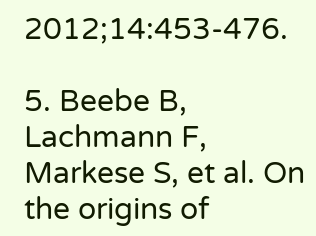2012;14:453-476.

5. Beebe B, Lachmann F, Markese S, et al. On the origins of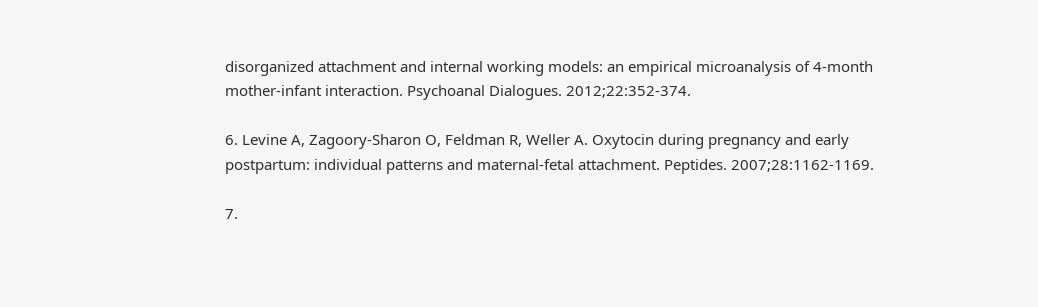disorganized attachment and internal working models: an empirical microanalysis of 4-month mother-infant interaction. Psychoanal Dialogues. 2012;22:352-374.

6. Levine A, Zagoory-Sharon O, Feldman R, Weller A. Oxytocin during pregnancy and early postpartum: individual patterns and maternal-fetal attachment. Peptides. 2007;28:1162-1169.

7.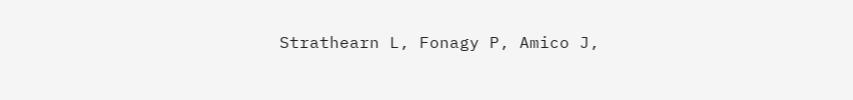Strathearn L, Fonagy P, Amico J,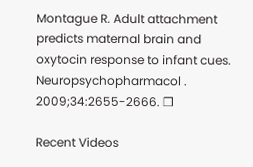Montague R. Adult attachment predicts maternal brain and oxytocin response to infant cues. Neuropsychopharmacol . 2009;34:2655-2666. ❒

Recent Videos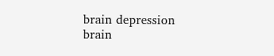brain depression
brain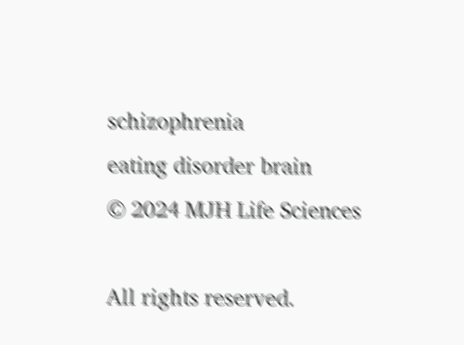schizophrenia
eating disorder brain
© 2024 MJH Life Sciences

All rights reserved.